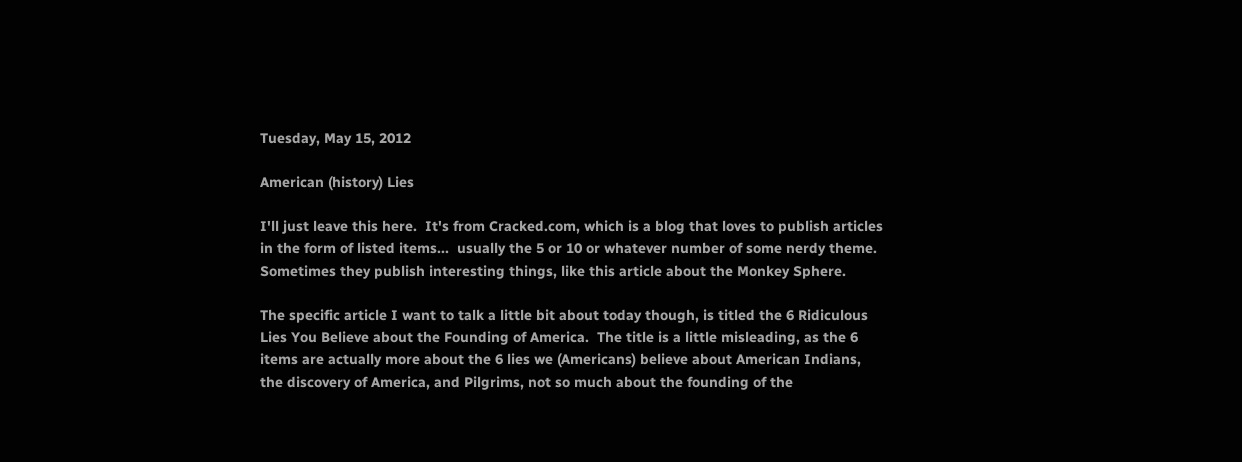Tuesday, May 15, 2012

American (history) Lies

I'll just leave this here.  It's from Cracked.com, which is a blog that loves to publish articles in the form of listed items...  usually the 5 or 10 or whatever number of some nerdy theme.  Sometimes they publish interesting things, like this article about the Monkey Sphere.

The specific article I want to talk a little bit about today though, is titled the 6 Ridiculous Lies You Believe about the Founding of America.  The title is a little misleading, as the 6 items are actually more about the 6 lies we (Americans) believe about American Indians, the discovery of America, and Pilgrims, not so much about the founding of the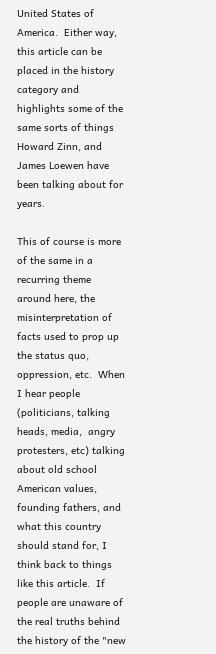United States of America.  Either way, this article can be placed in the history category and highlights some of the same sorts of things Howard Zinn, and James Loewen have been talking about for years.

This of course is more of the same in a recurring theme around here, the misinterpretation of facts used to prop up the status quo, oppression, etc.  When I hear people (politicians, talking heads, media,  angry protesters, etc) talking about old school American values, founding fathers, and what this country should stand for, I think back to things like this article.  If people are unaware of the real truths behind the history of the "new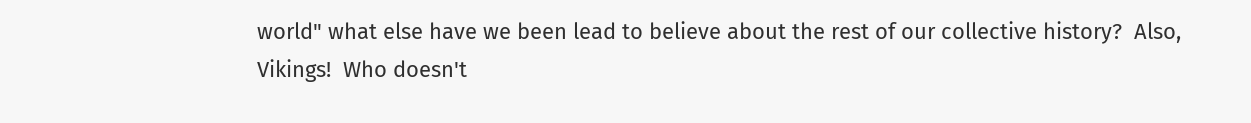world" what else have we been lead to believe about the rest of our collective history?  Also, Vikings!  Who doesn't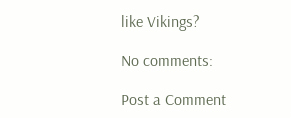like Vikings?

No comments:

Post a Comment